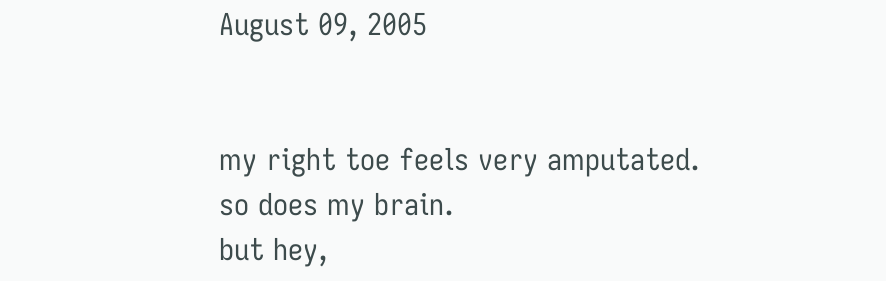August 09, 2005


my right toe feels very amputated.
so does my brain.
but hey,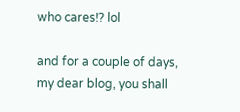who cares!? lol

and for a couple of days, my dear blog, you shall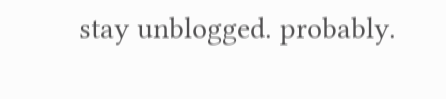stay unblogged. probably.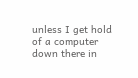unless I get hold of a computer down there in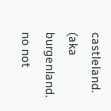castleland. (aka burgenland. no not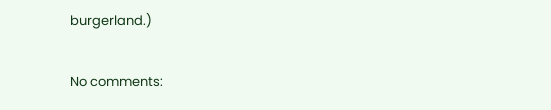burgerland.)

No comments: